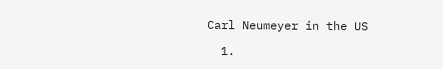Carl Neumeyer in the US

  1.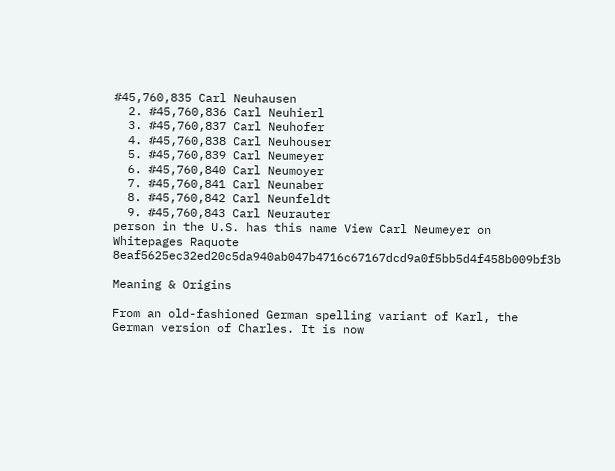#45,760,835 Carl Neuhausen
  2. #45,760,836 Carl Neuhierl
  3. #45,760,837 Carl Neuhofer
  4. #45,760,838 Carl Neuhouser
  5. #45,760,839 Carl Neumeyer
  6. #45,760,840 Carl Neumoyer
  7. #45,760,841 Carl Neunaber
  8. #45,760,842 Carl Neunfeldt
  9. #45,760,843 Carl Neurauter
person in the U.S. has this name View Carl Neumeyer on Whitepages Raquote 8eaf5625ec32ed20c5da940ab047b4716c67167dcd9a0f5bb5d4f458b009bf3b

Meaning & Origins

From an old-fashioned German spelling variant of Karl, the German version of Charles. It is now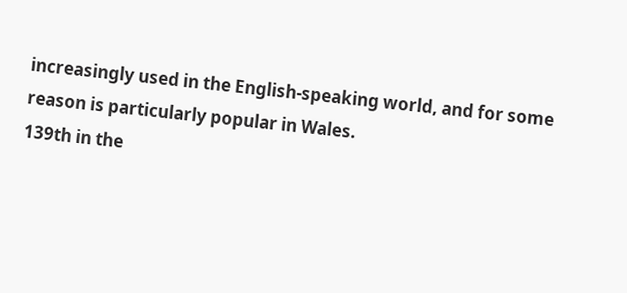increasingly used in the English-speaking world, and for some reason is particularly popular in Wales.
139th in the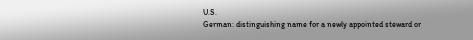U.S.
German: distinguishing name for a newly appointed steward or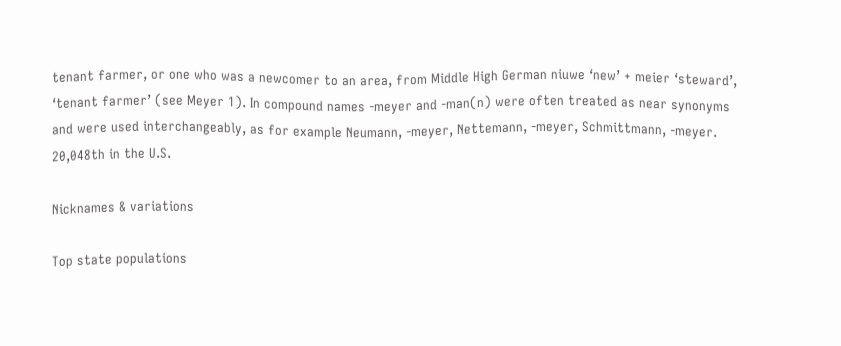tenant farmer, or one who was a newcomer to an area, from Middle High German niuwe ‘new’ + meier ‘steward’, ‘tenant farmer’ (see Meyer 1). In compound names -meyer and -man(n) were often treated as near synonyms and were used interchangeably, as for example Neumann, -meyer, Nettemann, -meyer, Schmittmann, -meyer.
20,048th in the U.S.

Nicknames & variations

Top state populations